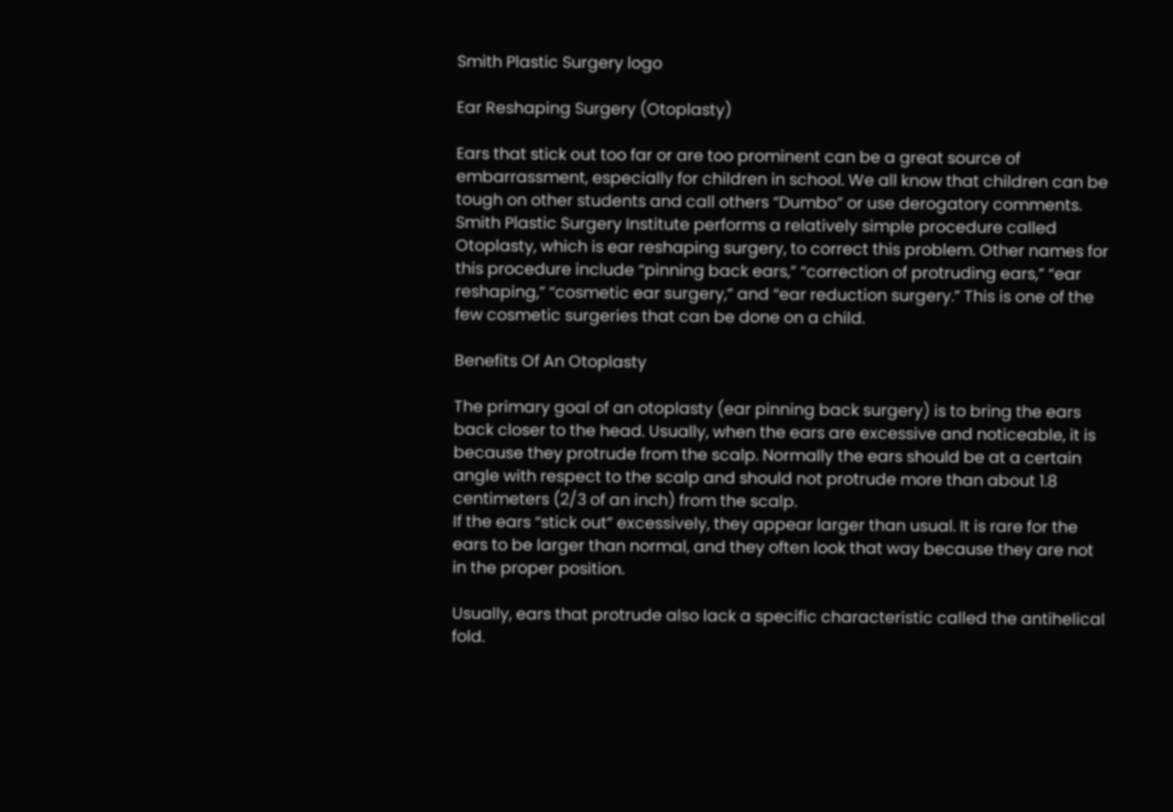Smith Plastic Surgery logo

Ear Reshaping Surgery (Otoplasty)

Ears that stick out too far or are too prominent can be a great source of embarrassment, especially for children in school. We all know that children can be tough on other students and call others “Dumbo” or use derogatory comments. Smith Plastic Surgery Institute performs a relatively simple procedure called Otoplasty, which is ear reshaping surgery, to correct this problem. Other names for this procedure include “pinning back ears,” “correction of protruding ears,” “ear reshaping,” “cosmetic ear surgery,” and “ear reduction surgery.” This is one of the few cosmetic surgeries that can be done on a child.

Benefits Of An Otoplasty

The primary goal of an otoplasty (ear pinning back surgery) is to bring the ears back closer to the head. Usually, when the ears are excessive and noticeable, it is because they protrude from the scalp. Normally the ears should be at a certain angle with respect to the scalp and should not protrude more than about 1.8 centimeters (2/3 of an inch) from the scalp.
If the ears “stick out” excessively, they appear larger than usual. It is rare for the ears to be larger than normal, and they often look that way because they are not in the proper position.

Usually, ears that protrude also lack a specific characteristic called the antihelical fold.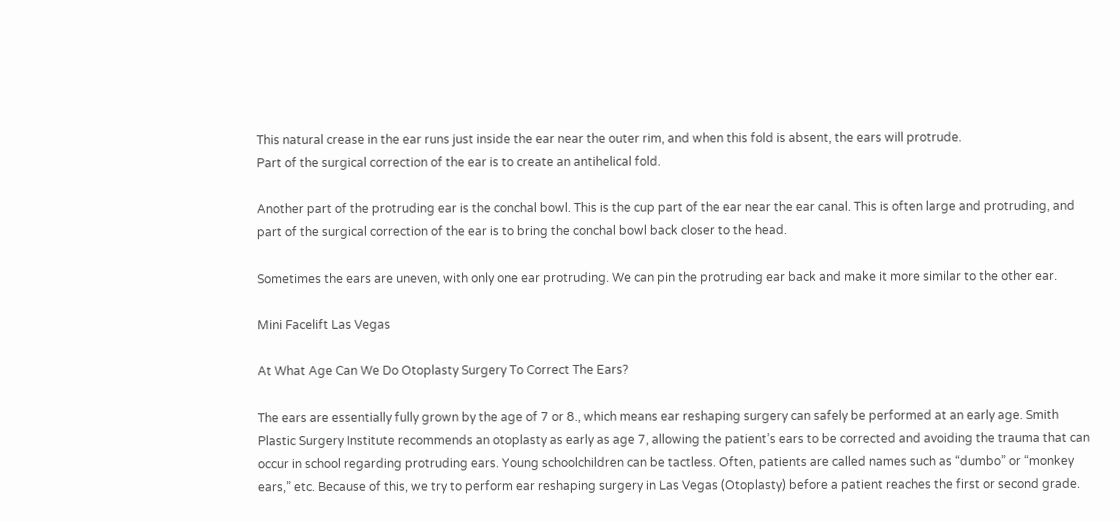This natural crease in the ear runs just inside the ear near the outer rim, and when this fold is absent, the ears will protrude.
Part of the surgical correction of the ear is to create an antihelical fold.

Another part of the protruding ear is the conchal bowl. This is the cup part of the ear near the ear canal. This is often large and protruding, and part of the surgical correction of the ear is to bring the conchal bowl back closer to the head.

Sometimes the ears are uneven, with only one ear protruding. We can pin the protruding ear back and make it more similar to the other ear.

Mini Facelift Las Vegas

At What Age Can We Do Otoplasty Surgery To Correct The Ears?

The ears are essentially fully grown by the age of 7 or 8., which means ear reshaping surgery can safely be performed at an early age. Smith Plastic Surgery Institute recommends an otoplasty as early as age 7, allowing the patient’s ears to be corrected and avoiding the trauma that can occur in school regarding protruding ears. Young schoolchildren can be tactless. Often, patients are called names such as “dumbo” or “monkey ears,” etc. Because of this, we try to perform ear reshaping surgery in Las Vegas (Otoplasty) before a patient reaches the first or second grade.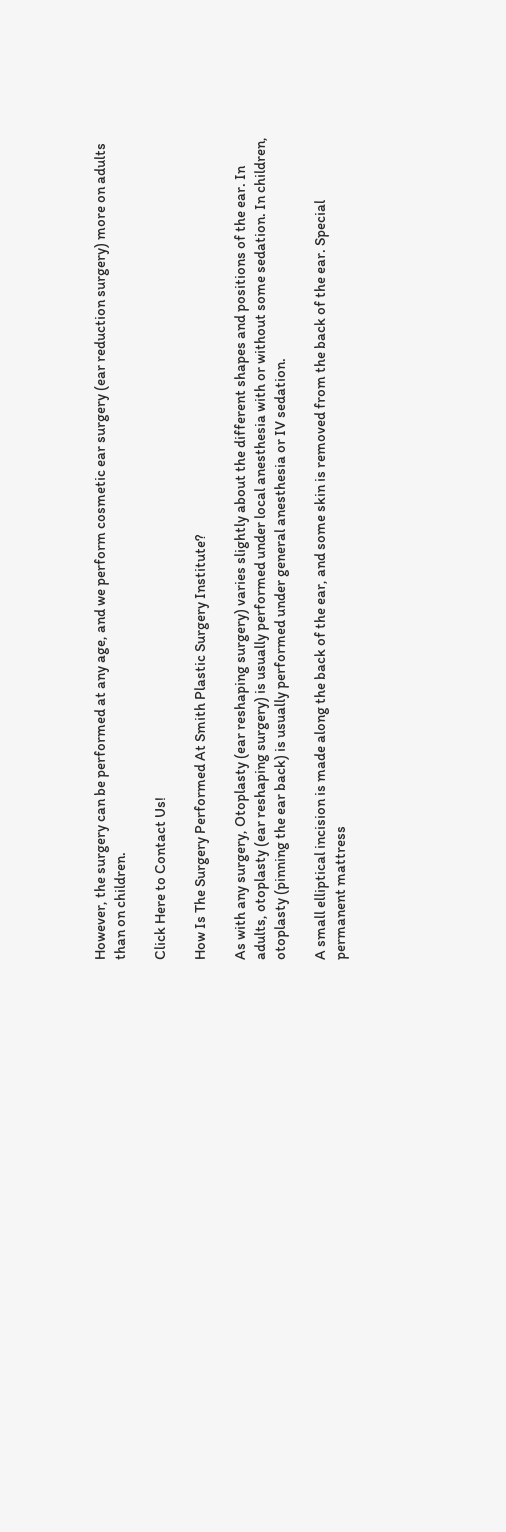However, the surgery can be performed at any age, and we perform cosmetic ear surgery (ear reduction surgery) more on adults than on children.

Click Here to Contact Us!

How Is The Surgery Performed At Smith Plastic Surgery Institute?

As with any surgery, Otoplasty (ear reshaping surgery) varies slightly about the different shapes and positions of the ear. In adults, otoplasty (ear reshaping surgery) is usually performed under local anesthesia with or without some sedation. In children, otoplasty (pinning the ear back) is usually performed under general anesthesia or IV sedation.

A small elliptical incision is made along the back of the ear, and some skin is removed from the back of the ear. Special permanent mattress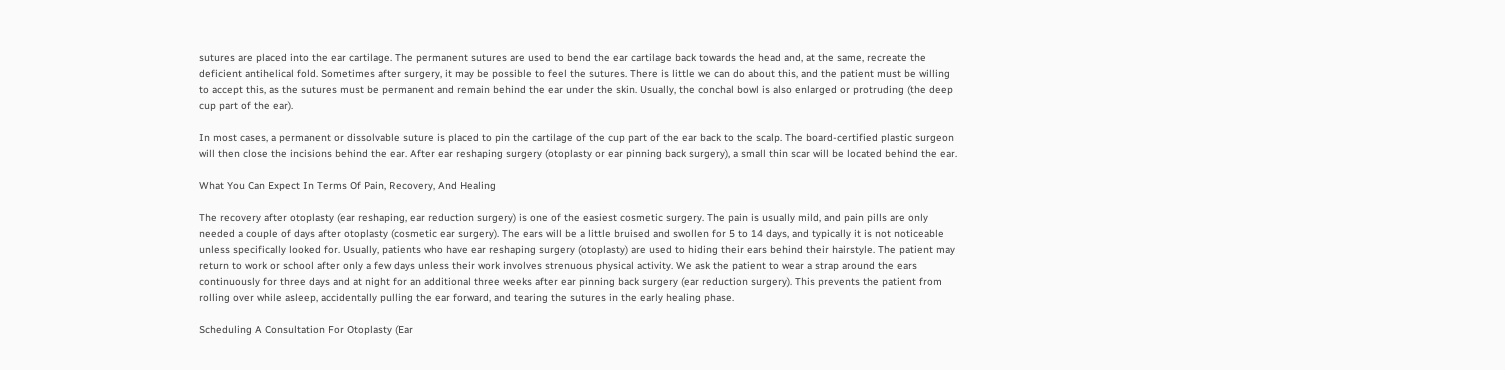sutures are placed into the ear cartilage. The permanent sutures are used to bend the ear cartilage back towards the head and, at the same, recreate the deficient antihelical fold. Sometimes after surgery, it may be possible to feel the sutures. There is little we can do about this, and the patient must be willing to accept this, as the sutures must be permanent and remain behind the ear under the skin. Usually, the conchal bowl is also enlarged or protruding (the deep cup part of the ear).

In most cases, a permanent or dissolvable suture is placed to pin the cartilage of the cup part of the ear back to the scalp. The board-certified plastic surgeon will then close the incisions behind the ear. After ear reshaping surgery (otoplasty or ear pinning back surgery), a small thin scar will be located behind the ear.

What You Can Expect In Terms Of Pain, Recovery, And Healing

The recovery after otoplasty (ear reshaping, ear reduction surgery) is one of the easiest cosmetic surgery. The pain is usually mild, and pain pills are only needed a couple of days after otoplasty (cosmetic ear surgery). The ears will be a little bruised and swollen for 5 to 14 days, and typically it is not noticeable unless specifically looked for. Usually, patients who have ear reshaping surgery (otoplasty) are used to hiding their ears behind their hairstyle. The patient may return to work or school after only a few days unless their work involves strenuous physical activity. We ask the patient to wear a strap around the ears continuously for three days and at night for an additional three weeks after ear pinning back surgery (ear reduction surgery). This prevents the patient from rolling over while asleep, accidentally pulling the ear forward, and tearing the sutures in the early healing phase.

Scheduling A Consultation For Otoplasty (Ear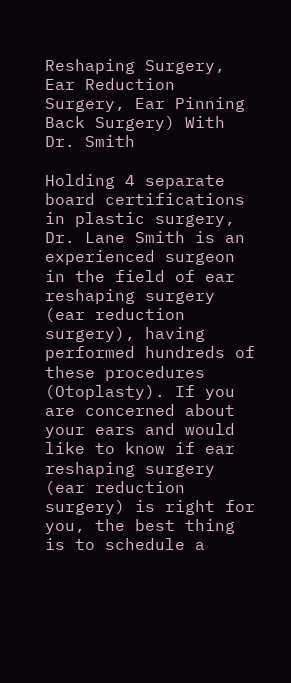Reshaping Surgery, Ear Reduction Surgery, Ear Pinning Back Surgery) With Dr. Smith

Holding 4 separate board certifications in plastic surgery, Dr. Lane Smith is an experienced surgeon in the field of ear reshaping surgery (ear reduction surgery), having performed hundreds of these procedures (Otoplasty). If you are concerned about your ears and would like to know if ear reshaping surgery (ear reduction surgery) is right for you, the best thing is to schedule a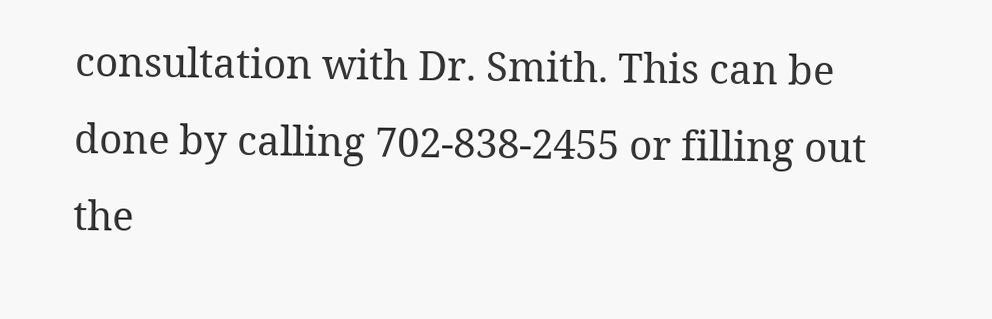consultation with Dr. Smith. This can be done by calling 702-838-2455 or filling out the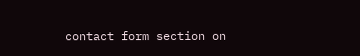contact form section on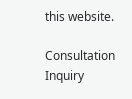this website.

Consultation Inquiry